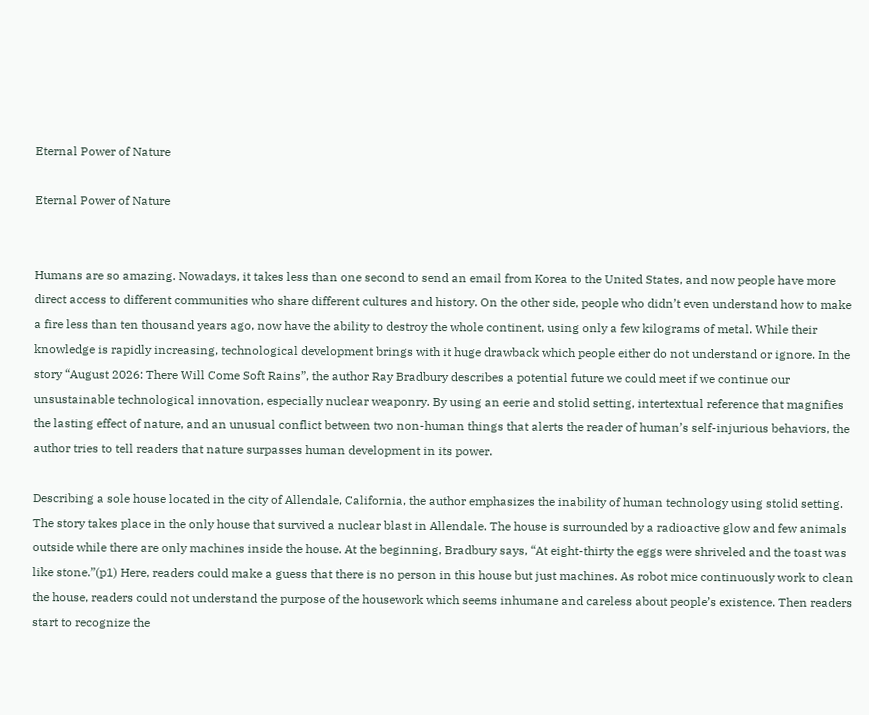Eternal Power of Nature

Eternal Power of Nature


Humans are so amazing. Nowadays, it takes less than one second to send an email from Korea to the United States, and now people have more direct access to different communities who share different cultures and history. On the other side, people who didn’t even understand how to make a fire less than ten thousand years ago, now have the ability to destroy the whole continent, using only a few kilograms of metal. While their knowledge is rapidly increasing, technological development brings with it huge drawback which people either do not understand or ignore. In the story “August 2026: There Will Come Soft Rains”, the author Ray Bradbury describes a potential future we could meet if we continue our unsustainable technological innovation, especially nuclear weaponry. By using an eerie and stolid setting, intertextual reference that magnifies the lasting effect of nature, and an unusual conflict between two non-human things that alerts the reader of human’s self-injurious behaviors, the author tries to tell readers that nature surpasses human development in its power.

Describing a sole house located in the city of Allendale, California, the author emphasizes the inability of human technology using stolid setting. The story takes place in the only house that survived a nuclear blast in Allendale. The house is surrounded by a radioactive glow and few animals outside while there are only machines inside the house. At the beginning, Bradbury says, “At eight-thirty the eggs were shriveled and the toast was like stone.”(p1) Here, readers could make a guess that there is no person in this house but just machines. As robot mice continuously work to clean the house, readers could not understand the purpose of the housework which seems inhumane and careless about people’s existence. Then readers start to recognize the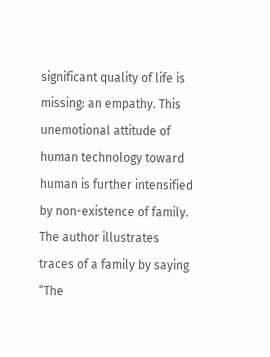significant quality of life is missing: an empathy. This unemotional attitude of human technology toward human is further intensified by non-existence of family. The author illustrates traces of a family by saying “The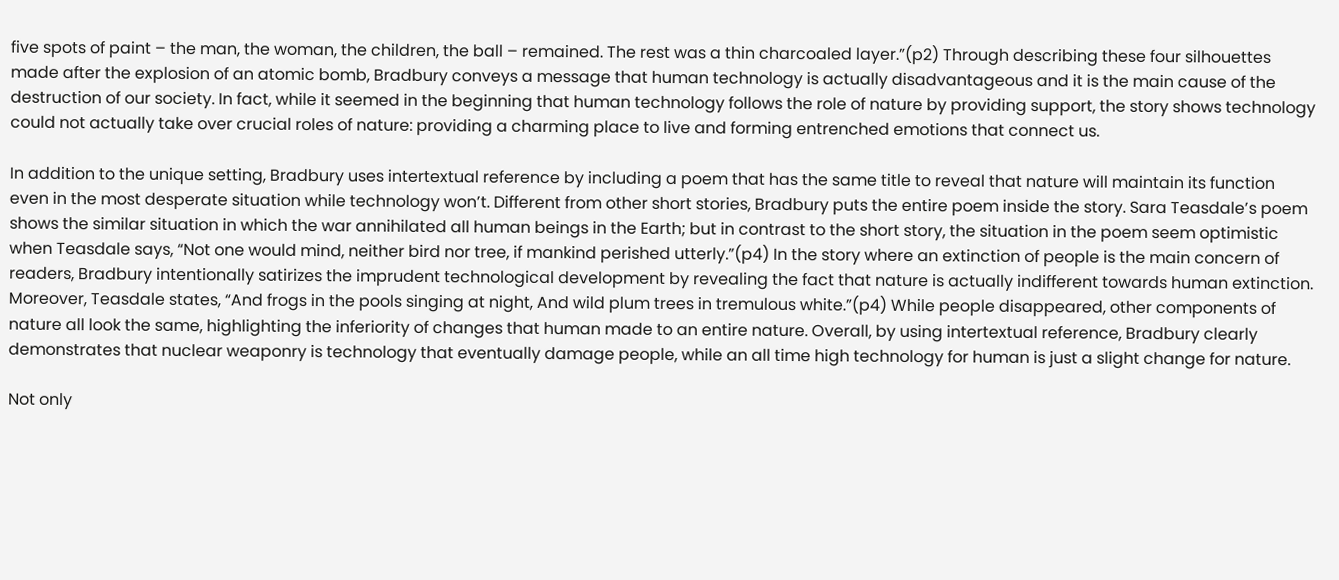five spots of paint – the man, the woman, the children, the ball – remained. The rest was a thin charcoaled layer.”(p2) Through describing these four silhouettes made after the explosion of an atomic bomb, Bradbury conveys a message that human technology is actually disadvantageous and it is the main cause of the destruction of our society. In fact, while it seemed in the beginning that human technology follows the role of nature by providing support, the story shows technology could not actually take over crucial roles of nature: providing a charming place to live and forming entrenched emotions that connect us.

In addition to the unique setting, Bradbury uses intertextual reference by including a poem that has the same title to reveal that nature will maintain its function even in the most desperate situation while technology won’t. Different from other short stories, Bradbury puts the entire poem inside the story. Sara Teasdale’s poem shows the similar situation in which the war annihilated all human beings in the Earth; but in contrast to the short story, the situation in the poem seem optimistic when Teasdale says, “Not one would mind, neither bird nor tree, if mankind perished utterly.”(p4) In the story where an extinction of people is the main concern of readers, Bradbury intentionally satirizes the imprudent technological development by revealing the fact that nature is actually indifferent towards human extinction. Moreover, Teasdale states, “And frogs in the pools singing at night, And wild plum trees in tremulous white.”(p4) While people disappeared, other components of nature all look the same, highlighting the inferiority of changes that human made to an entire nature. Overall, by using intertextual reference, Bradbury clearly demonstrates that nuclear weaponry is technology that eventually damage people, while an all time high technology for human is just a slight change for nature.

Not only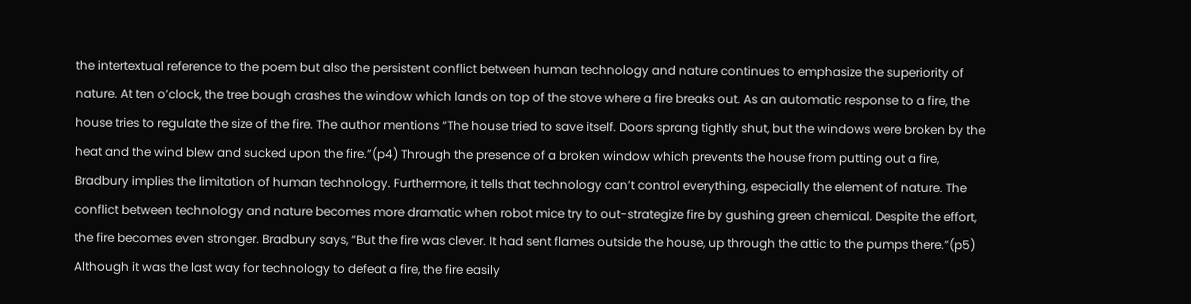the intertextual reference to the poem but also the persistent conflict between human technology and nature continues to emphasize the superiority of nature. At ten o’clock, the tree bough crashes the window which lands on top of the stove where a fire breaks out. As an automatic response to a fire, the house tries to regulate the size of the fire. The author mentions “The house tried to save itself. Doors sprang tightly shut, but the windows were broken by the heat and the wind blew and sucked upon the fire.”(p4) Through the presence of a broken window which prevents the house from putting out a fire, Bradbury implies the limitation of human technology. Furthermore, it tells that technology can’t control everything, especially the element of nature. The conflict between technology and nature becomes more dramatic when robot mice try to out-strategize fire by gushing green chemical. Despite the effort, the fire becomes even stronger. Bradbury says, “But the fire was clever. It had sent flames outside the house, up through the attic to the pumps there.”(p5) Although it was the last way for technology to defeat a fire, the fire easily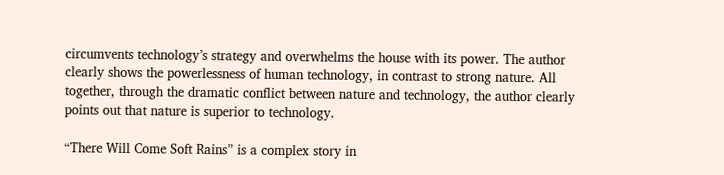circumvents technology’s strategy and overwhelms the house with its power. The author clearly shows the powerlessness of human technology, in contrast to strong nature. All together, through the dramatic conflict between nature and technology, the author clearly points out that nature is superior to technology.

“There Will Come Soft Rains” is a complex story in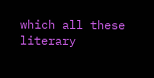which all these literary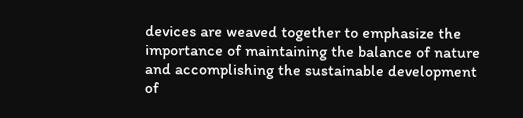devices are weaved together to emphasize the importance of maintaining the balance of nature and accomplishing the sustainable development of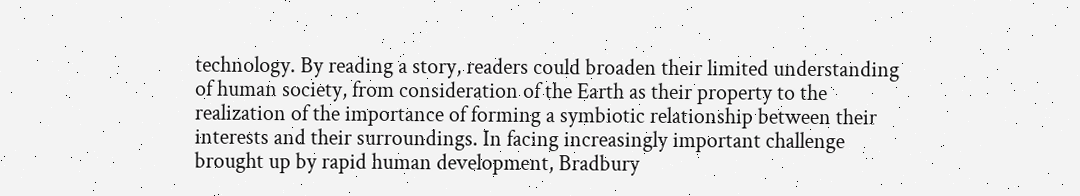technology. By reading a story, readers could broaden their limited understanding of human society, from consideration of the Earth as their property to the realization of the importance of forming a symbiotic relationship between their interests and their surroundings. In facing increasingly important challenge brought up by rapid human development, Bradbury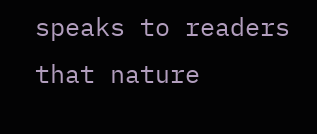speaks to readers that nature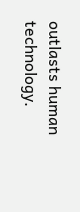outlasts human technology.